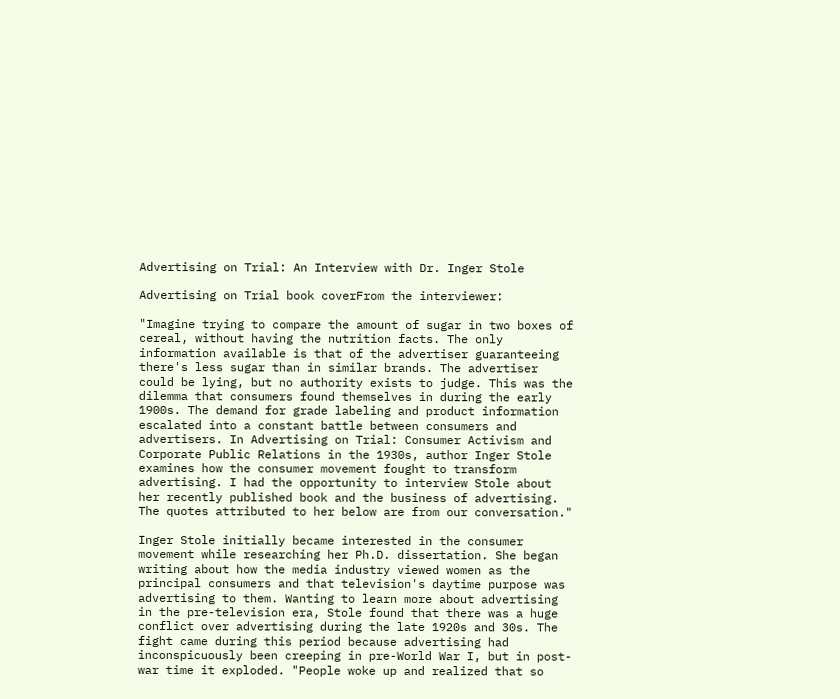Advertising on Trial: An Interview with Dr. Inger Stole

Advertising on Trial book coverFrom the interviewer:

"Imagine trying to compare the amount of sugar in two boxes of cereal, without having the nutrition facts. The only information available is that of the advertiser guaranteeing there's less sugar than in similar brands. The advertiser could be lying, but no authority exists to judge. This was the dilemma that consumers found themselves in during the early 1900s. The demand for grade labeling and product information escalated into a constant battle between consumers and advertisers. In Advertising on Trial: Consumer Activism and Corporate Public Relations in the 1930s, author Inger Stole examines how the consumer movement fought to transform advertising. I had the opportunity to interview Stole about her recently published book and the business of advertising. The quotes attributed to her below are from our conversation."

Inger Stole initially became interested in the consumer movement while researching her Ph.D. dissertation. She began writing about how the media industry viewed women as the principal consumers and that television's daytime purpose was advertising to them. Wanting to learn more about advertising in the pre-television era, Stole found that there was a huge conflict over advertising during the late 1920s and 30s. The fight came during this period because advertising had inconspicuously been creeping in pre-World War I, but in post-war time it exploded. "People woke up and realized that so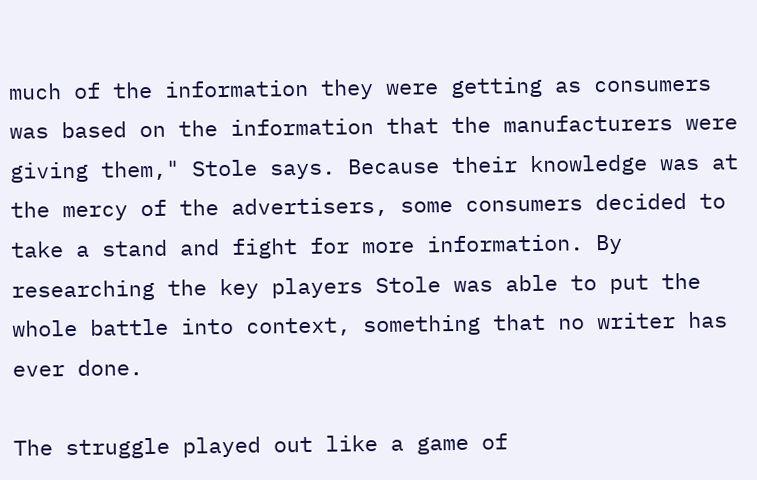much of the information they were getting as consumers was based on the information that the manufacturers were giving them," Stole says. Because their knowledge was at the mercy of the advertisers, some consumers decided to take a stand and fight for more information. By researching the key players Stole was able to put the whole battle into context, something that no writer has ever done.

The struggle played out like a game of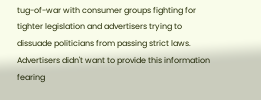tug-of-war with consumer groups fighting for tighter legislation and advertisers trying to dissuade politicians from passing strict laws. Advertisers didn't want to provide this information fearing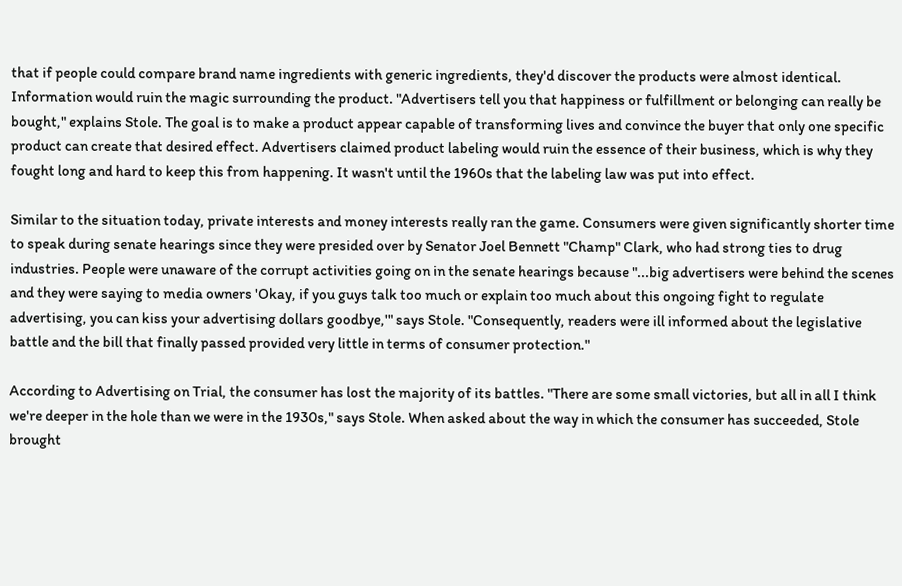that if people could compare brand name ingredients with generic ingredients, they'd discover the products were almost identical. Information would ruin the magic surrounding the product. "Advertisers tell you that happiness or fulfillment or belonging can really be bought," explains Stole. The goal is to make a product appear capable of transforming lives and convince the buyer that only one specific product can create that desired effect. Advertisers claimed product labeling would ruin the essence of their business, which is why they fought long and hard to keep this from happening. It wasn't until the 1960s that the labeling law was put into effect.

Similar to the situation today, private interests and money interests really ran the game. Consumers were given significantly shorter time to speak during senate hearings since they were presided over by Senator Joel Bennett "Champ" Clark, who had strong ties to drug industries. People were unaware of the corrupt activities going on in the senate hearings because "...big advertisers were behind the scenes and they were saying to media owners 'Okay, if you guys talk too much or explain too much about this ongoing fight to regulate advertising, you can kiss your advertising dollars goodbye,'" says Stole. "Consequently, readers were ill informed about the legislative battle and the bill that finally passed provided very little in terms of consumer protection."

According to Advertising on Trial, the consumer has lost the majority of its battles. "There are some small victories, but all in all I think we're deeper in the hole than we were in the 1930s," says Stole. When asked about the way in which the consumer has succeeded, Stole brought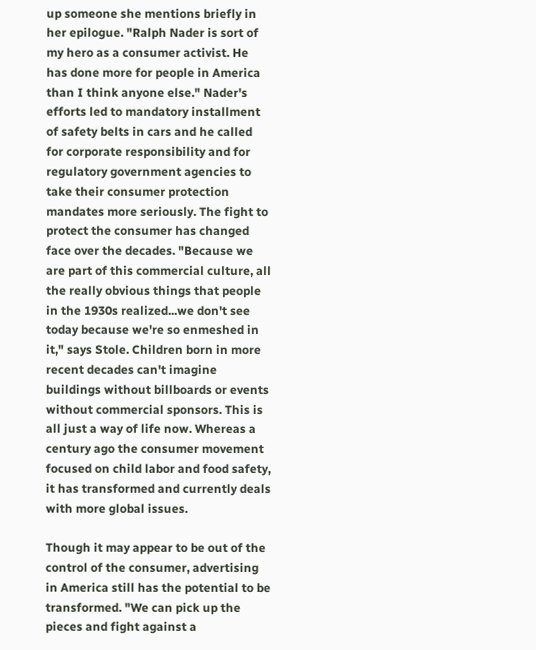up someone she mentions briefly in her epilogue. "Ralph Nader is sort of my hero as a consumer activist. He has done more for people in America than I think anyone else." Nader's efforts led to mandatory installment of safety belts in cars and he called for corporate responsibility and for regulatory government agencies to take their consumer protection mandates more seriously. The fight to protect the consumer has changed face over the decades. "Because we are part of this commercial culture, all the really obvious things that people in the 1930s realized...we don't see today because we're so enmeshed in it," says Stole. Children born in more recent decades can't imagine buildings without billboards or events without commercial sponsors. This is all just a way of life now. Whereas a century ago the consumer movement focused on child labor and food safety, it has transformed and currently deals with more global issues.

Though it may appear to be out of the control of the consumer, advertising in America still has the potential to be transformed. "We can pick up the pieces and fight against a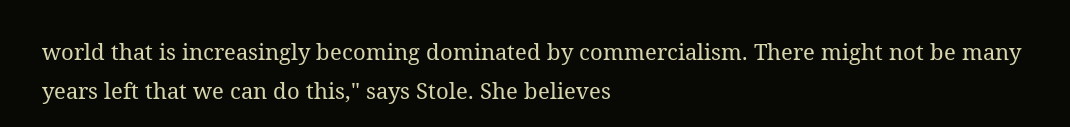world that is increasingly becoming dominated by commercialism. There might not be many years left that we can do this," says Stole. She believes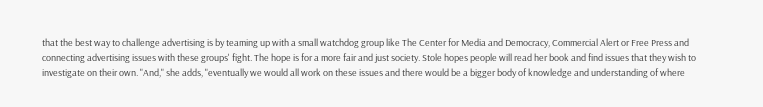that the best way to challenge advertising is by teaming up with a small watchdog group like The Center for Media and Democracy, Commercial Alert or Free Press and connecting advertising issues with these groups' fight. The hope is for a more fair and just society. Stole hopes people will read her book and find issues that they wish to investigate on their own. "And," she adds, "eventually we would all work on these issues and there would be a bigger body of knowledge and understanding of where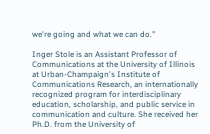we're going and what we can do."

Inger Stole is an Assistant Professor of Communications at the University of Illinois at Urban-Champaign's Institute of Communications Research, an internationally recognized program for interdisciplinary education, scholarship, and public service in communication and culture. She received her Ph.D. from the University of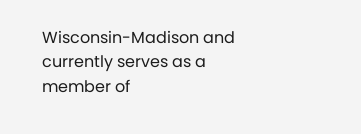Wisconsin-Madison and currently serves as a member of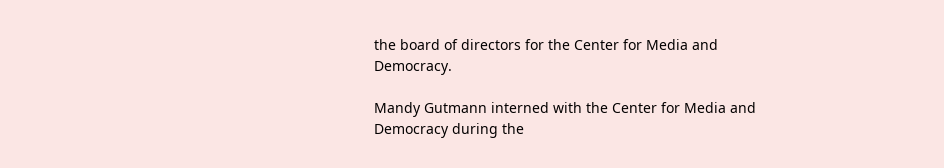the board of directors for the Center for Media and Democracy.

Mandy Gutmann interned with the Center for Media and Democracy during the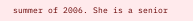summer of 2006. She is a senior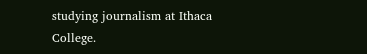studying journalism at Ithaca College.